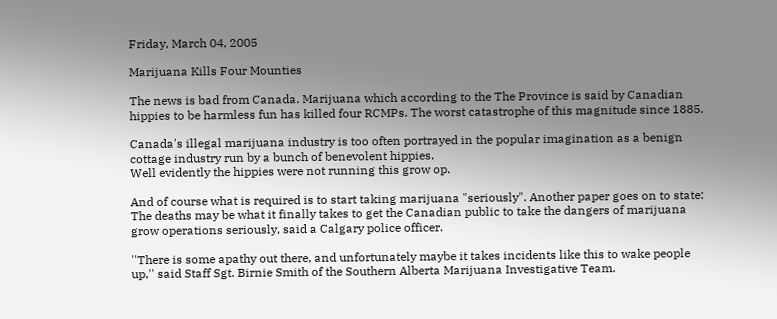Friday, March 04, 2005

Marijuana Kills Four Mounties

The news is bad from Canada. Marijuana which according to the The Province is said by Canadian hippies to be harmless fun has killed four RCMPs. The worst catastrophe of this magnitude since 1885.

Canada's illegal marijuana industry is too often portrayed in the popular imagination as a benign cottage industry run by a bunch of benevolent hippies.
Well evidently the hippies were not running this grow op.

And of course what is required is to start taking marijuana "seriously". Another paper goes on to state:
The deaths may be what it finally takes to get the Canadian public to take the dangers of marijuana grow operations seriously, said a Calgary police officer.

''There is some apathy out there, and unfortunately maybe it takes incidents like this to wake people up,'' said Staff Sgt. Birnie Smith of the Southern Alberta Marijuana Investigative Team.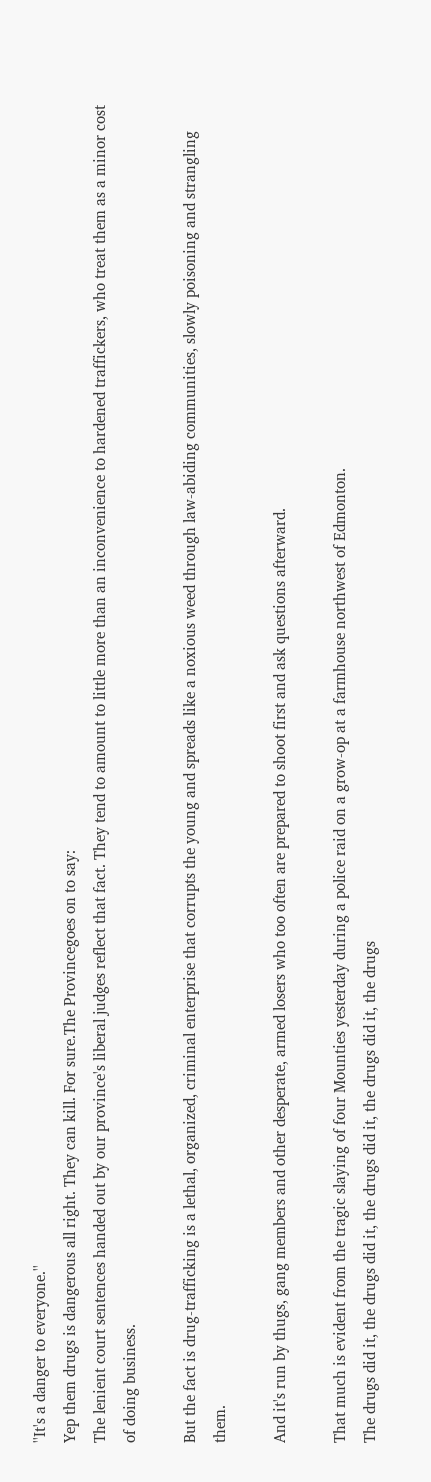''It's a danger to everyone.''
Yep them drugs is dangerous all right. They can kill. For sure.The Provincegoes on to say:
The lenient court sentences handed out by our province's liberal judges reflect that fact. They tend to amount to little more than an inconvenience to hardened traffickers, who treat them as a minor cost of doing business.

But the fact is drug-trafficking is a lethal, organized, criminal enterprise that corrupts the young and spreads like a noxious weed through law-abiding communities, slowly poisoning and strangling them.

And it's run by thugs, gang members and other desperate, armed losers who too often are prepared to shoot first and ask questions afterward.

That much is evident from the tragic slaying of four Mounties yesterday during a police raid on a grow-op at a farmhouse northwest of Edmonton.
The drugs did it, the drugs did it, the drugs did it, the drugs did it, the drugs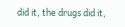did it, the drugs did it,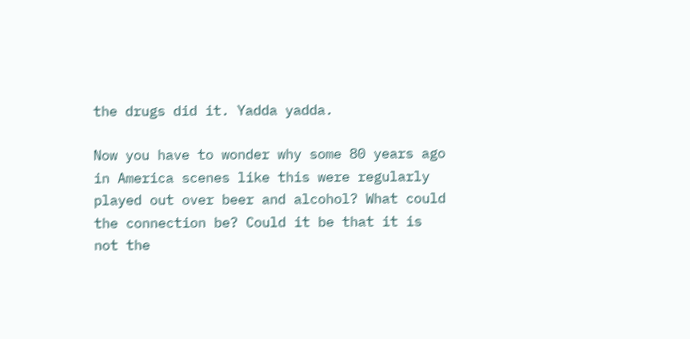the drugs did it. Yadda yadda.

Now you have to wonder why some 80 years ago in America scenes like this were regularly played out over beer and alcohol? What could the connection be? Could it be that it is not the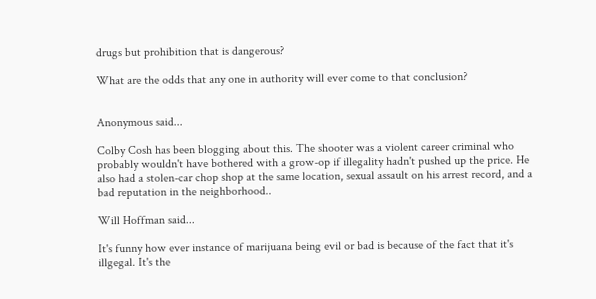drugs but prohibition that is dangerous?

What are the odds that any one in authority will ever come to that conclusion?


Anonymous said...

Colby Cosh has been blogging about this. The shooter was a violent career criminal who probably wouldn't have bothered with a grow-op if illegality hadn't pushed up the price. He also had a stolen-car chop shop at the same location, sexual assault on his arrest record, and a bad reputation in the neighborhood..

Will Hoffman said...

It's funny how ever instance of marijuana being evil or bad is because of the fact that it's illgegal. It's the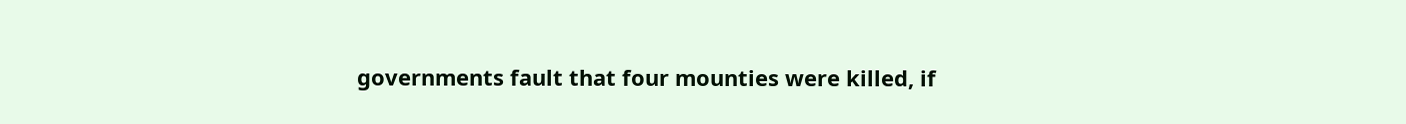governments fault that four mounties were killed, if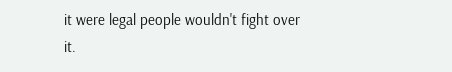it were legal people wouldn't fight over it.